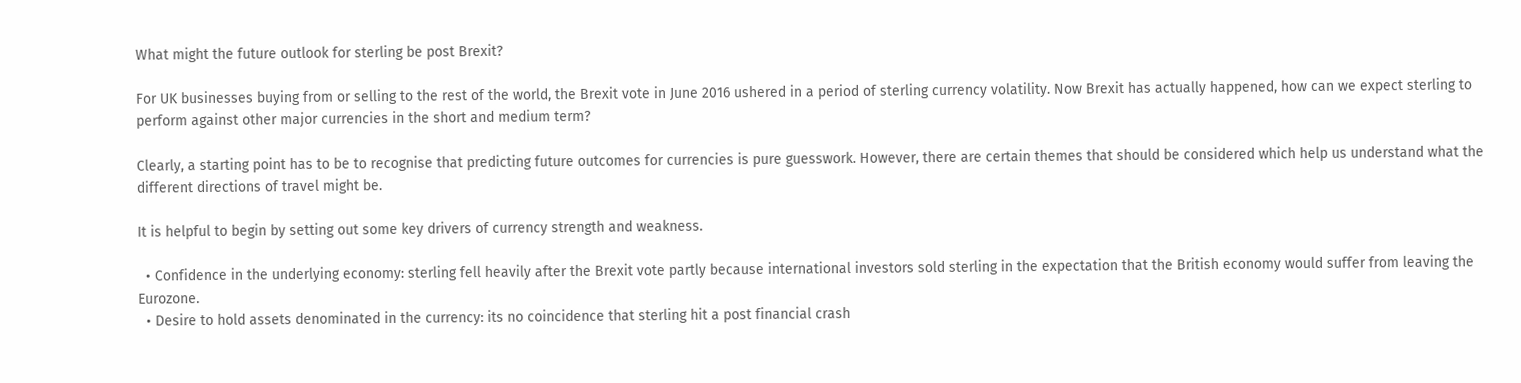What might the future outlook for sterling be post Brexit?

For UK businesses buying from or selling to the rest of the world, the Brexit vote in June 2016 ushered in a period of sterling currency volatility. Now Brexit has actually happened, how can we expect sterling to perform against other major currencies in the short and medium term?

Clearly, a starting point has to be to recognise that predicting future outcomes for currencies is pure guesswork. However, there are certain themes that should be considered which help us understand what the different directions of travel might be.

It is helpful to begin by setting out some key drivers of currency strength and weakness.

  • Confidence in the underlying economy: sterling fell heavily after the Brexit vote partly because international investors sold sterling in the expectation that the British economy would suffer from leaving the Eurozone.
  • Desire to hold assets denominated in the currency: its no coincidence that sterling hit a post financial crash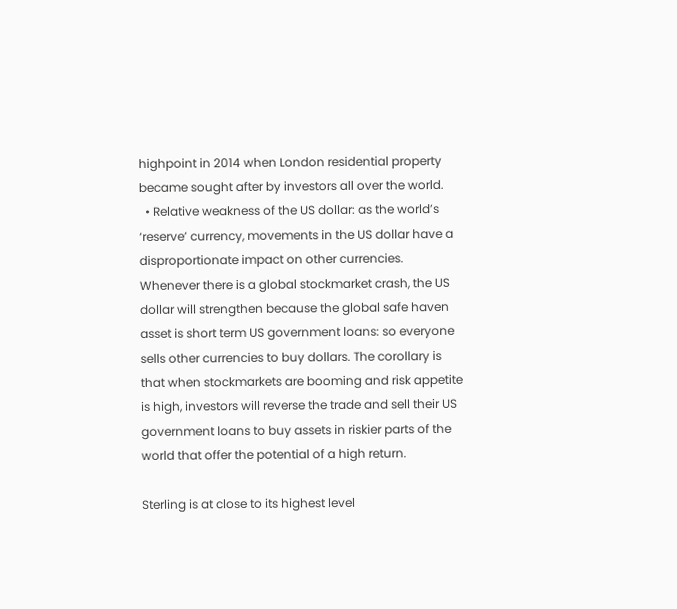highpoint in 2014 when London residential property became sought after by investors all over the world.
  • Relative weakness of the US dollar: as the world’s ‘reserve’ currency, movements in the US dollar have a disproportionate impact on other currencies. Whenever there is a global stockmarket crash, the US dollar will strengthen because the global safe haven asset is short term US government loans: so everyone sells other currencies to buy dollars. The corollary is that when stockmarkets are booming and risk appetite is high, investors will reverse the trade and sell their US government loans to buy assets in riskier parts of the world that offer the potential of a high return.

Sterling is at close to its highest level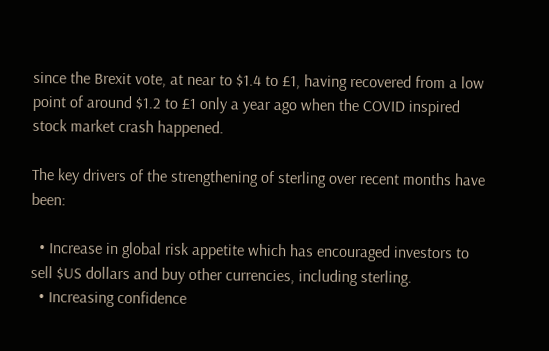since the Brexit vote, at near to $1.4 to £1, having recovered from a low point of around $1.2 to £1 only a year ago when the COVID inspired stock market crash happened.

The key drivers of the strengthening of sterling over recent months have been:

  • Increase in global risk appetite which has encouraged investors to sell $US dollars and buy other currencies, including sterling.
  • Increasing confidence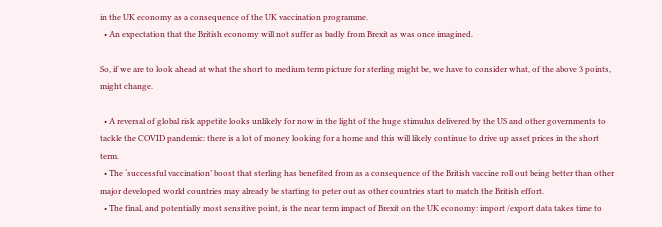in the UK economy as a consequence of the UK vaccination programme.
  • An expectation that the British economy will not suffer as badly from Brexit as was once imagined.

So, if we are to look ahead at what the short to medium term picture for sterling might be, we have to consider what, of the above 3 points, might change.

  • A reversal of global risk appetite looks unlikely for now in the light of the huge stimulus delivered by the US and other governments to tackle the COVID pandemic: there is a lot of money looking for a home and this will likely continue to drive up asset prices in the short term.
  • The ‘successful vaccination’ boost that sterling has benefited from as a consequence of the British vaccine roll out being better than other major developed world countries may already be starting to peter out as other countries start to match the British effort.
  • The final, and potentially most sensitive point, is the near term impact of Brexit on the UK economy: import /export data takes time to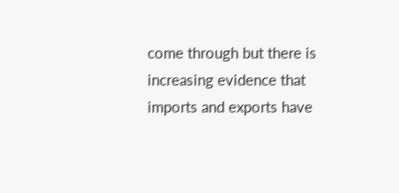come through but there is increasing evidence that imports and exports have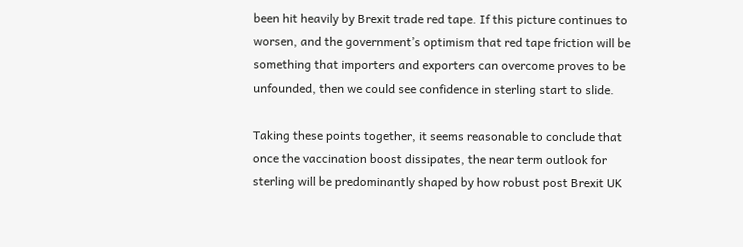been hit heavily by Brexit trade red tape. If this picture continues to worsen, and the government’s optimism that red tape friction will be something that importers and exporters can overcome proves to be unfounded, then we could see confidence in sterling start to slide.

Taking these points together, it seems reasonable to conclude that once the vaccination boost dissipates, the near term outlook for sterling will be predominantly shaped by how robust post Brexit UK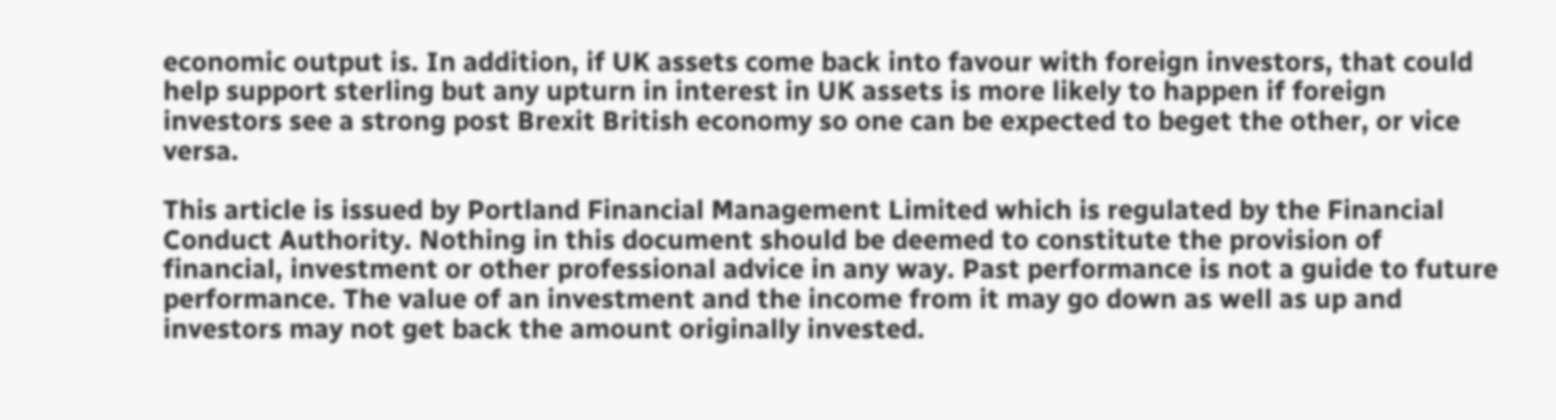economic output is. In addition, if UK assets come back into favour with foreign investors, that could help support sterling but any upturn in interest in UK assets is more likely to happen if foreign investors see a strong post Brexit British economy so one can be expected to beget the other, or vice versa.

This article is issued by Portland Financial Management Limited which is regulated by the Financial Conduct Authority. Nothing in this document should be deemed to constitute the provision of financial, investment or other professional advice in any way. Past performance is not a guide to future performance. The value of an investment and the income from it may go down as well as up and investors may not get back the amount originally invested.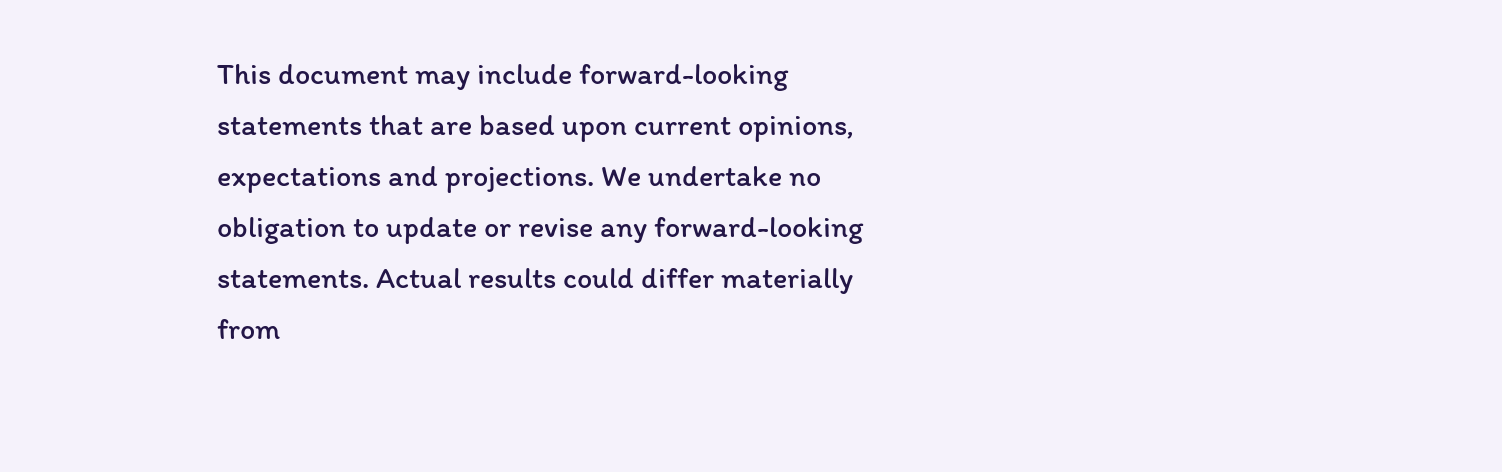This document may include forward-looking statements that are based upon current opinions, expectations and projections. We undertake no obligation to update or revise any forward-looking statements. Actual results could differ materially from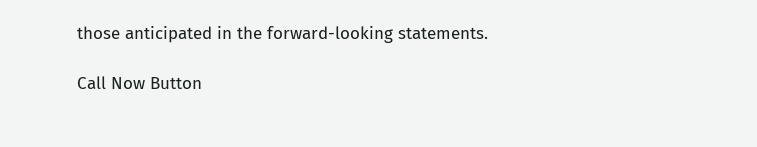those anticipated in the forward-looking statements.

Call Now Button